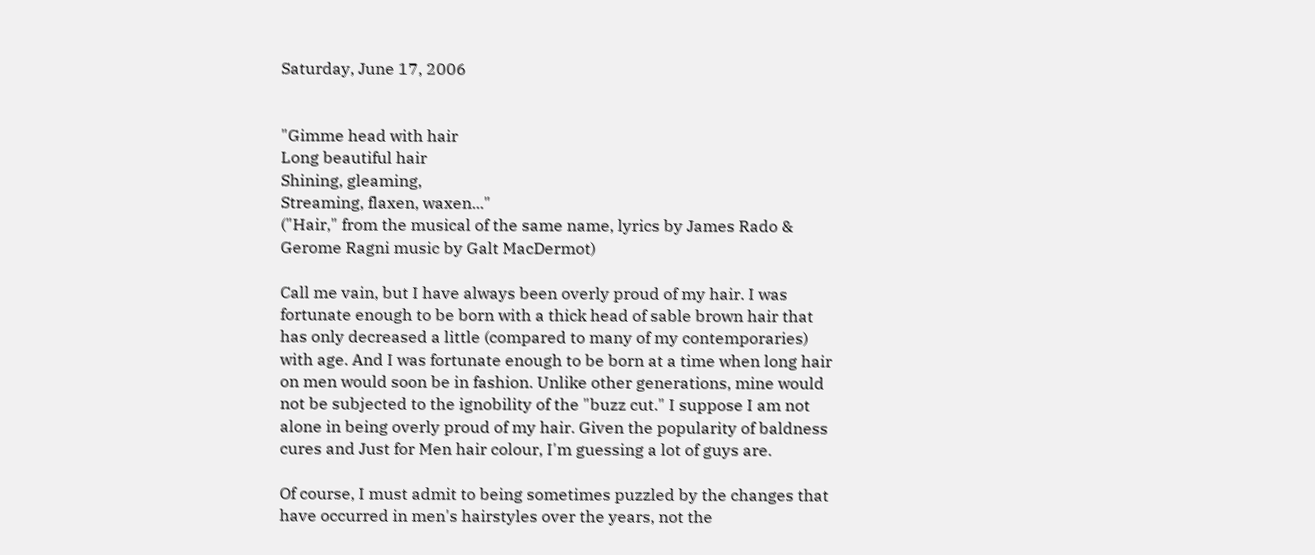Saturday, June 17, 2006


"Gimme head with hair
Long beautiful hair
Shining, gleaming,
Streaming, flaxen, waxen..."
("Hair," from the musical of the same name, lyrics by James Rado & Gerome Ragni music by Galt MacDermot)

Call me vain, but I have always been overly proud of my hair. I was fortunate enough to be born with a thick head of sable brown hair that has only decreased a little (compared to many of my contemporaries) with age. And I was fortunate enough to be born at a time when long hair on men would soon be in fashion. Unlike other generations, mine would not be subjected to the ignobility of the "buzz cut." I suppose I am not alone in being overly proud of my hair. Given the popularity of baldness cures and Just for Men hair colour, I'm guessing a lot of guys are.

Of course, I must admit to being sometimes puzzled by the changes that have occurred in men's hairstyles over the years, not the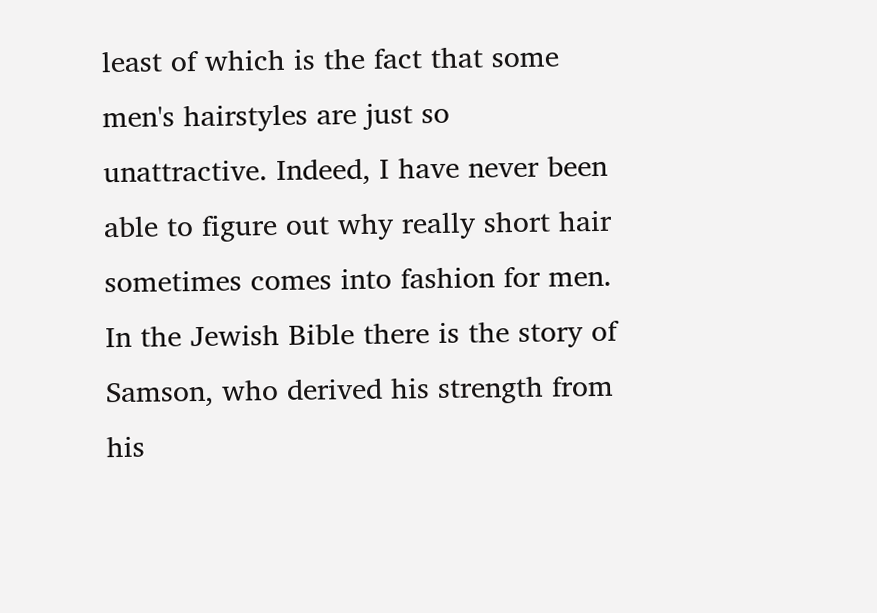least of which is the fact that some men's hairstyles are just so unattractive. Indeed, I have never been able to figure out why really short hair sometimes comes into fashion for men. In the Jewish Bible there is the story of Samson, who derived his strength from his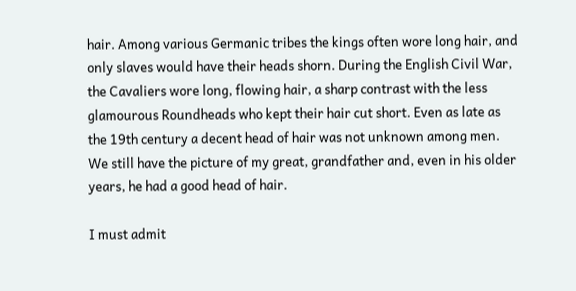hair. Among various Germanic tribes the kings often wore long hair, and only slaves would have their heads shorn. During the English Civil War, the Cavaliers wore long, flowing hair, a sharp contrast with the less glamourous Roundheads who kept their hair cut short. Even as late as the 19th century a decent head of hair was not unknown among men. We still have the picture of my great, grandfather and, even in his older years, he had a good head of hair.

I must admit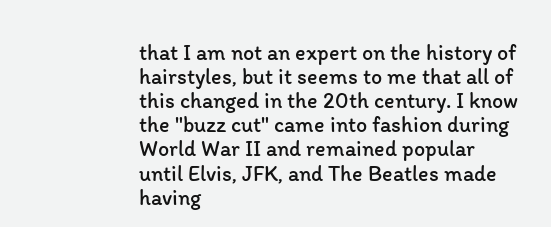that I am not an expert on the history of hairstyles, but it seems to me that all of this changed in the 20th century. I know the "buzz cut" came into fashion during World War II and remained popular until Elvis, JFK, and The Beatles made having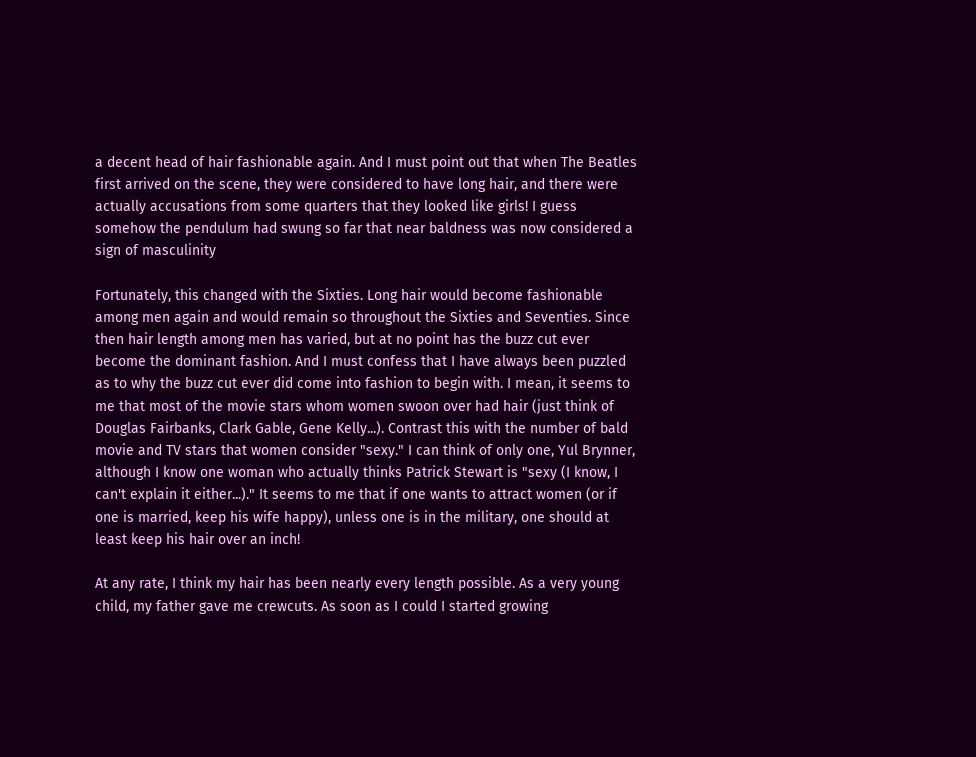a decent head of hair fashionable again. And I must point out that when The Beatles first arrived on the scene, they were considered to have long hair, and there were actually accusations from some quarters that they looked like girls! I guess somehow the pendulum had swung so far that near baldness was now considered a sign of masculinity

Fortunately, this changed with the Sixties. Long hair would become fashionable among men again and would remain so throughout the Sixties and Seventies. Since then hair length among men has varied, but at no point has the buzz cut ever become the dominant fashion. And I must confess that I have always been puzzled as to why the buzz cut ever did come into fashion to begin with. I mean, it seems to me that most of the movie stars whom women swoon over had hair (just think of Douglas Fairbanks, Clark Gable, Gene Kelly...). Contrast this with the number of bald movie and TV stars that women consider "sexy." I can think of only one, Yul Brynner, although I know one woman who actually thinks Patrick Stewart is "sexy (I know, I can't explain it either...)." It seems to me that if one wants to attract women (or if one is married, keep his wife happy), unless one is in the military, one should at least keep his hair over an inch!

At any rate, I think my hair has been nearly every length possible. As a very young child, my father gave me crewcuts. As soon as I could I started growing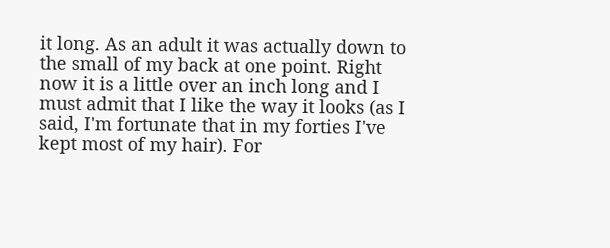it long. As an adult it was actually down to the small of my back at one point. Right now it is a little over an inch long and I must admit that I like the way it looks (as I said, I'm fortunate that in my forties I've kept most of my hair). For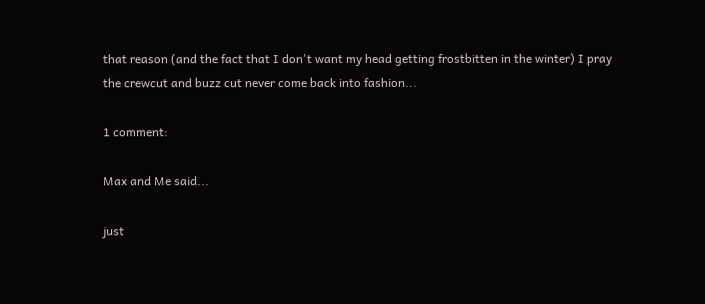that reason (and the fact that I don't want my head getting frostbitten in the winter) I pray the crewcut and buzz cut never come back into fashion...

1 comment:

Max and Me said...

just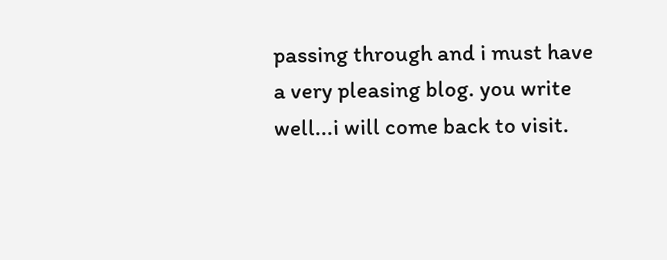passing through and i must have a very pleasing blog. you write well...i will come back to visit.